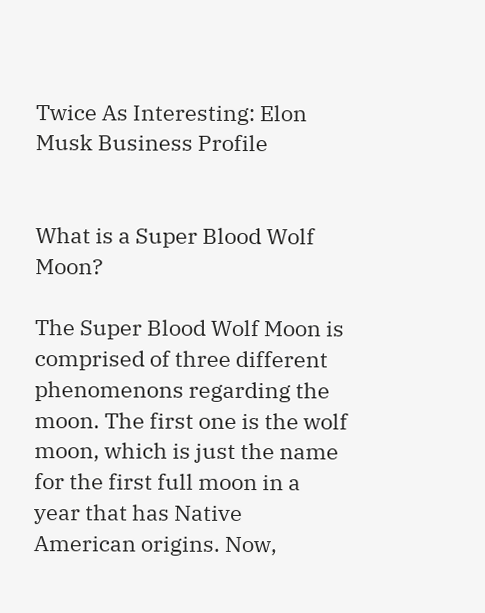Twice As Interesting: Elon Musk Business Profile


What is a Super Blood Wolf Moon?

The Super Blood Wolf Moon is comprised of three different phenomenons regarding the moon. The first one is the wolf moon, which is just the name for the first full moon in a year that has Native American origins. Now,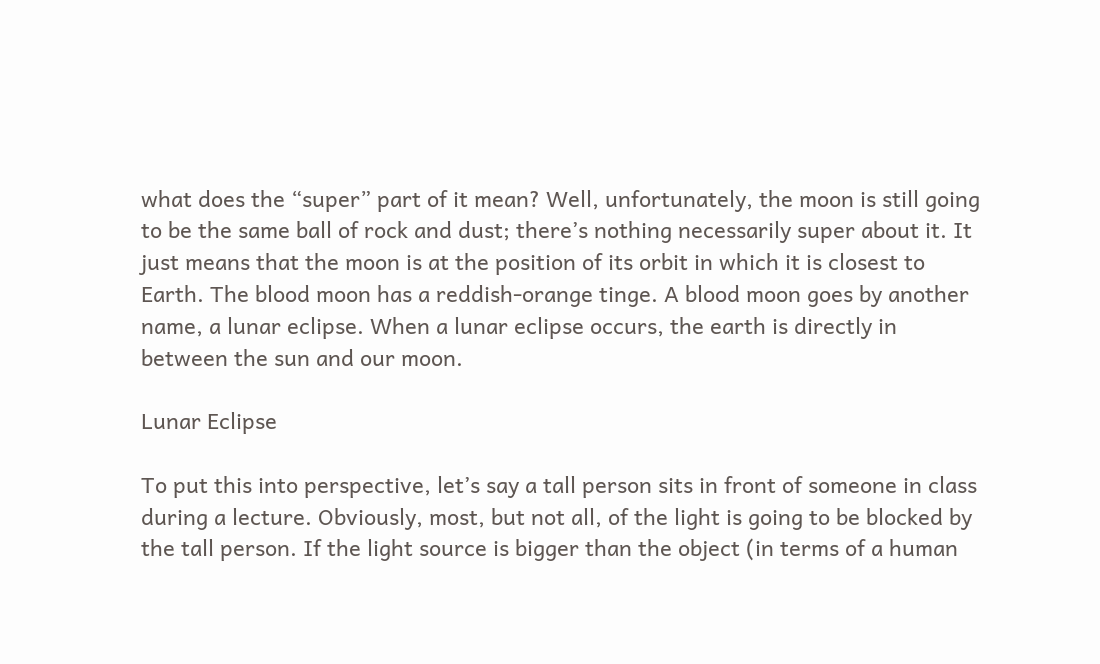what does the “super” part of it mean? Well, unfortunately, the moon is still going to be the same ball of rock and dust; there’s nothing necessarily super about it. It just means that the moon is at the position of its orbit in which it is closest to Earth. The blood moon has a reddish-orange tinge. A blood moon goes by another name, a lunar eclipse. When a lunar eclipse occurs, the earth is directly in between the sun and our moon.

Lunar Eclipse

To put this into perspective, let’s say a tall person sits in front of someone in class during a lecture. Obviously, most, but not all, of the light is going to be blocked by the tall person. If the light source is bigger than the object (in terms of a human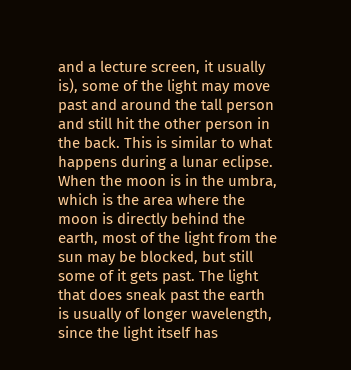and a lecture screen, it usually is), some of the light may move past and around the tall person and still hit the other person in the back. This is similar to what happens during a lunar eclipse. When the moon is in the umbra, which is the area where the moon is directly behind the earth, most of the light from the sun may be blocked, but still some of it gets past. The light that does sneak past the earth is usually of longer wavelength, since the light itself has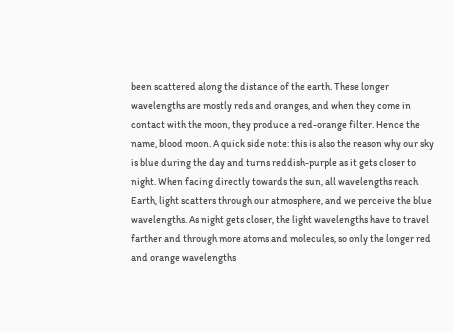been scattered along the distance of the earth. These longer wavelengths are mostly reds and oranges, and when they come in contact with the moon, they produce a red-orange filter. Hence the name, blood moon. A quick side note: this is also the reason why our sky is blue during the day and turns reddish-purple as it gets closer to night. When facing directly towards the sun, all wavelengths reach Earth, light scatters through our atmosphere, and we perceive the blue wavelengths. As night gets closer, the light wavelengths have to travel farther and through more atoms and molecules, so only the longer red and orange wavelengths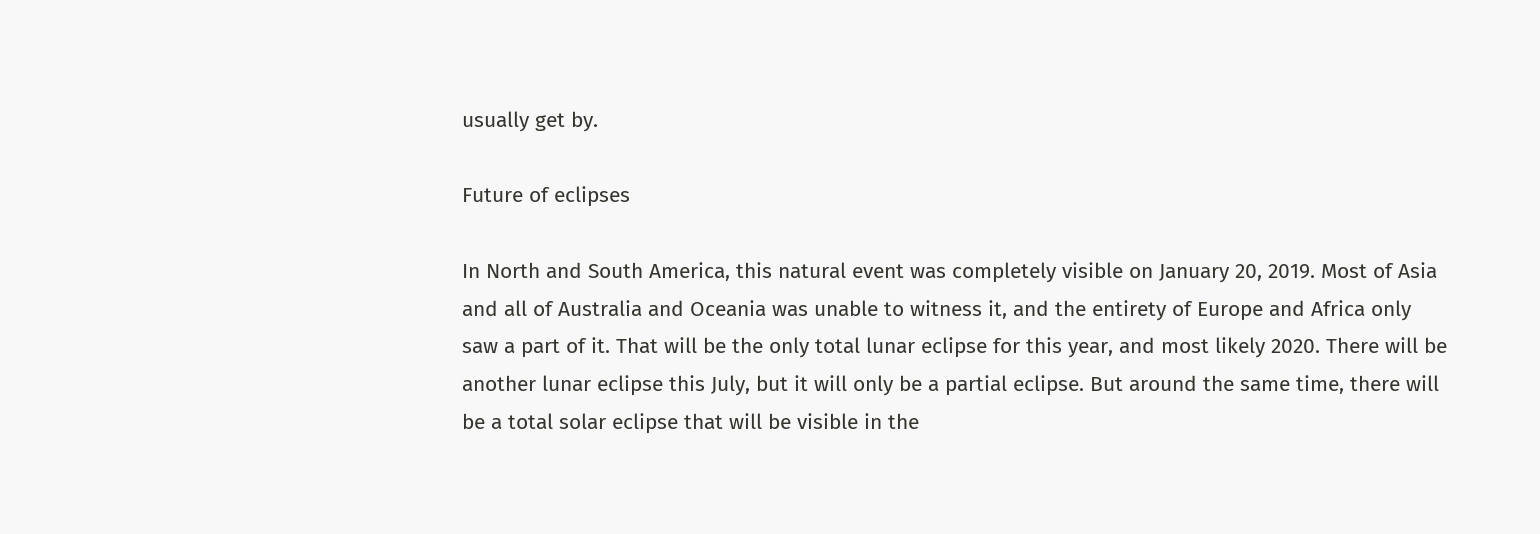usually get by.

Future of eclipses

In North and South America, this natural event was completely visible on January 20, 2019. Most of Asia and all of Australia and Oceania was unable to witness it, and the entirety of Europe and Africa only saw a part of it. That will be the only total lunar eclipse for this year, and most likely 2020. There will be another lunar eclipse this July, but it will only be a partial eclipse. But around the same time, there will be a total solar eclipse that will be visible in the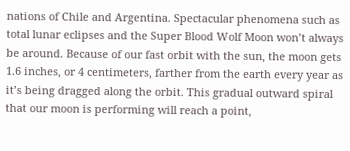nations of Chile and Argentina. Spectacular phenomena such as total lunar eclipses and the Super Blood Wolf Moon won’t always be around. Because of our fast orbit with the sun, the moon gets 1.6 inches, or 4 centimeters, farther from the earth every year as it’s being dragged along the orbit. This gradual outward spiral that our moon is performing will reach a point,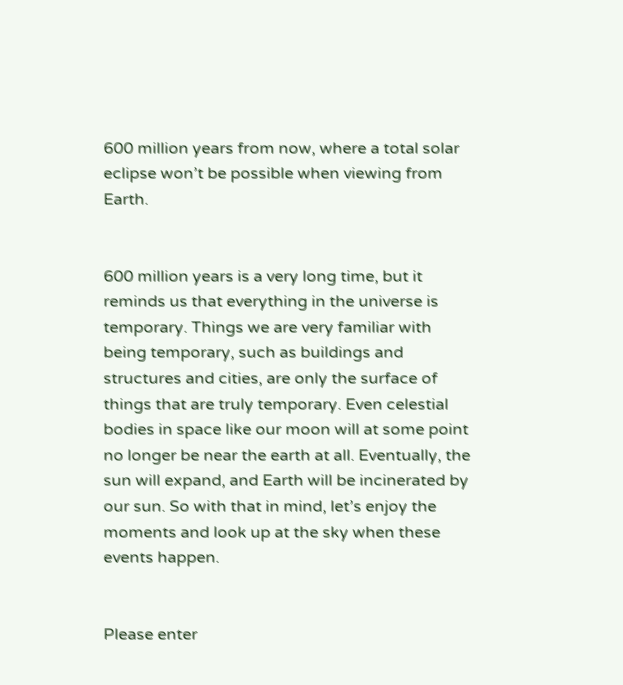600 million years from now, where a total solar eclipse won’t be possible when viewing from Earth.


600 million years is a very long time, but it reminds us that everything in the universe is temporary. Things we are very familiar with being temporary, such as buildings and structures and cities, are only the surface of things that are truly temporary. Even celestial bodies in space like our moon will at some point no longer be near the earth at all. Eventually, the sun will expand, and Earth will be incinerated by our sun. So with that in mind, let’s enjoy the moments and look up at the sky when these events happen.


Please enter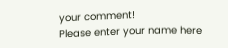your comment!
Please enter your name here